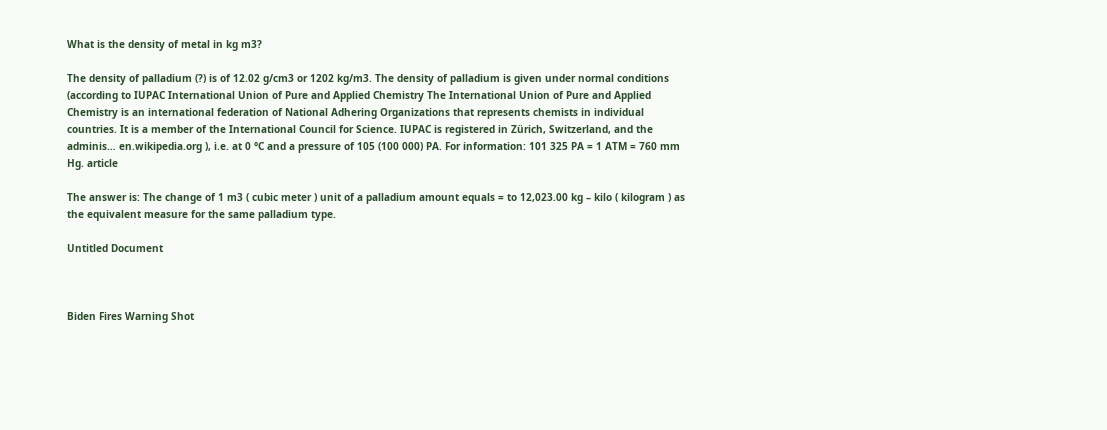What is the density of metal in kg m3?

The density of palladium (?) is of 12.02 g/cm3 or 1202 kg/m3. The density of palladium is given under normal conditions (according to IUPAC International Union of Pure and Applied Chemistry The International Union of Pure and Applied Chemistry is an international federation of National Adhering Organizations that represents chemists in individual countries. It is a member of the International Council for Science. IUPAC is registered in Zürich, Switzerland, and the adminis… en.wikipedia.org ), i.e. at 0 °C and a pressure of 105 (100 000) PA. For information: 101 325 PA = 1 ATM = 760 mm Hg. article

The answer is: The change of 1 m3 ( cubic meter ) unit of a palladium amount equals = to 12,023.00 kg – kilo ( kilogram ) as the equivalent measure for the same palladium type.

Untitled Document



Biden Fires Warning Shot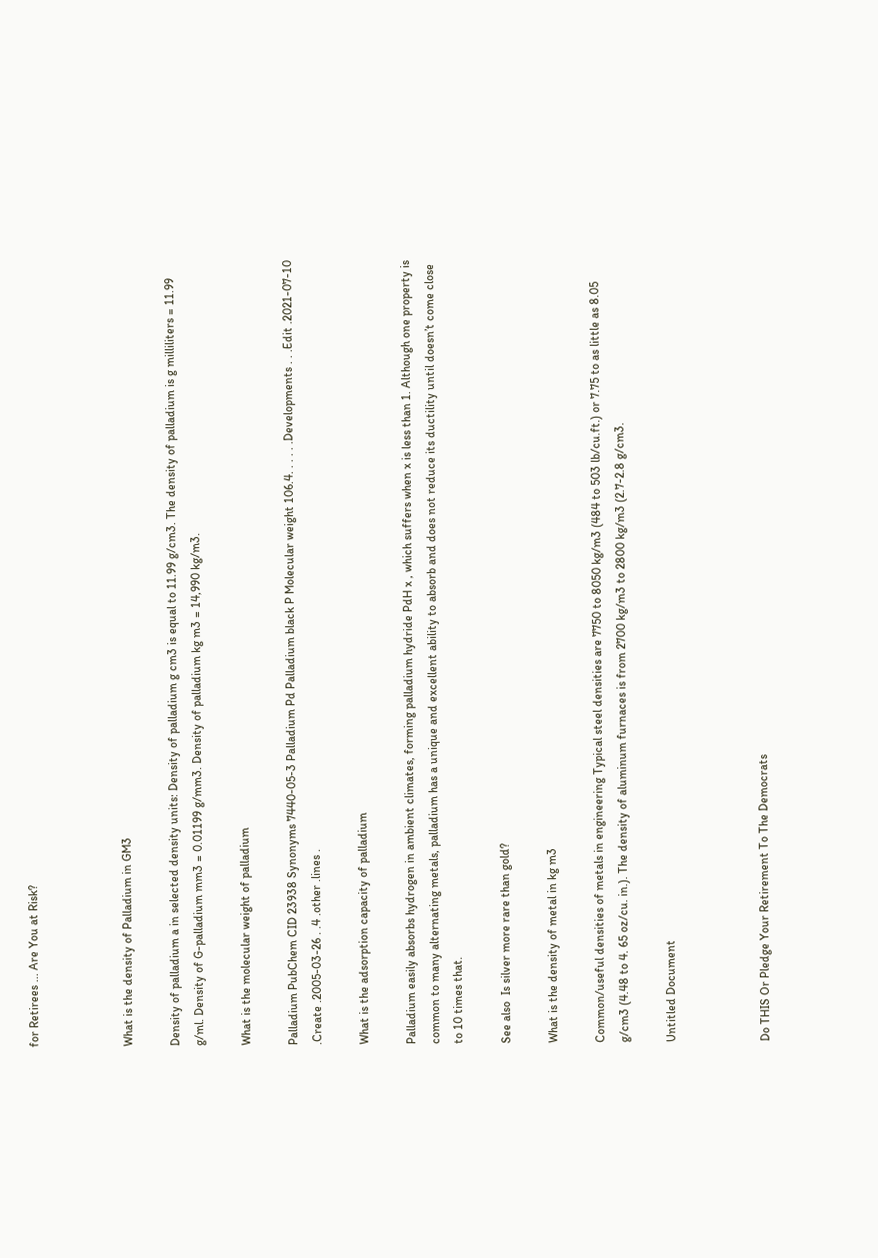for Retirees ... Are You at Risk?



What is the density of Palladium in GM3

Density of palladium a in selected density units: Density of palladium g cm3 is equal to 11.99 g/cm3. The density of palladium is g milliliters = 11.99 g/ml. Density of G-palladium mm3 = 0.01199 g/mm3. Density of palladium kg m3 = 14,990 kg/m3.

What is the molecular weight of palladium

Palladium PubChem CID 23938 Synonyms 7440-05-3 Palladium Pd Palladium black P Molecular weight 106.4. . . . . .Developments . . .Edit .2021-07-10 .Create .2005-03-26 . .4 .other .lines .

What is the adsorption capacity of palladium

Palladium easily absorbs hydrogen in ambient climates, forming palladium hydride PdH x , which suffers when x is less than 1. Although one property is common to many alternating metals, palladium has a unique and excellent ability to absorb and does not reduce its ductility until doesn’t come close to 10 times that.

See also  Is silver more rare than gold?

What is the density of metal in kg m3

Common/useful densities of metals in engineering Typical steel densities are 7750 to 8050 kg/m3 (484 to 503 lb/cu.ft.) or 7.75 to as little as 8.05 g/cm3 (4.48 to 4. 65 oz/cu. in.). The density of aluminum furnaces is from 2700 kg/m3 to 2800 kg/m3 (2.7-2.8 g/cm3.

Untitled Document



Do THIS Or Pledge Your Retirement To The Democrats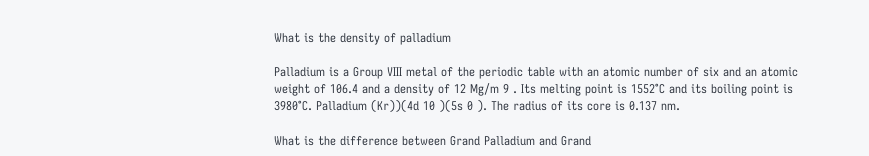What is the density of palladium

Palladium is a Group VIII metal of the periodic table with an atomic number of six and an atomic weight of 106.4 and a density of 12 Mg/m 9 . Its melting point is 1552°C and its boiling point is 3980°C. Palladium (Kr))(4d 10 )(5s 0 ). The radius of its core is 0.137 nm.

What is the difference between Grand Palladium and Grand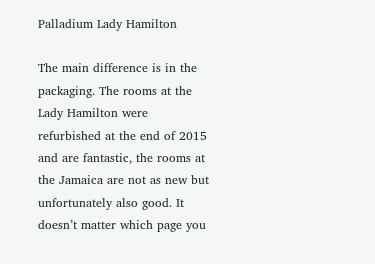Palladium Lady Hamilton

The main difference is in the packaging. The rooms at the Lady Hamilton were refurbished at the end of 2015 and are fantastic, the rooms at the Jamaica are not as new but unfortunately also good. It doesn’t matter which page you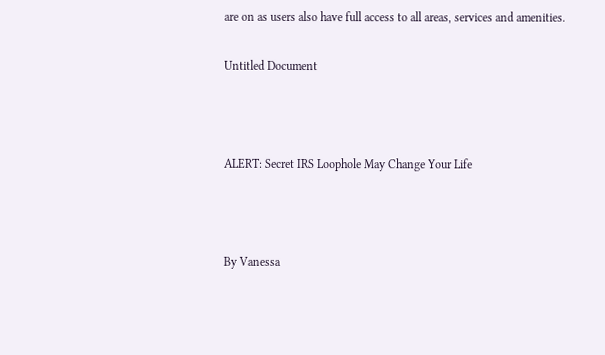are on as users also have full access to all areas, services and amenities.

Untitled Document



ALERT: Secret IRS Loophole May Change Your Life



By Vanessa